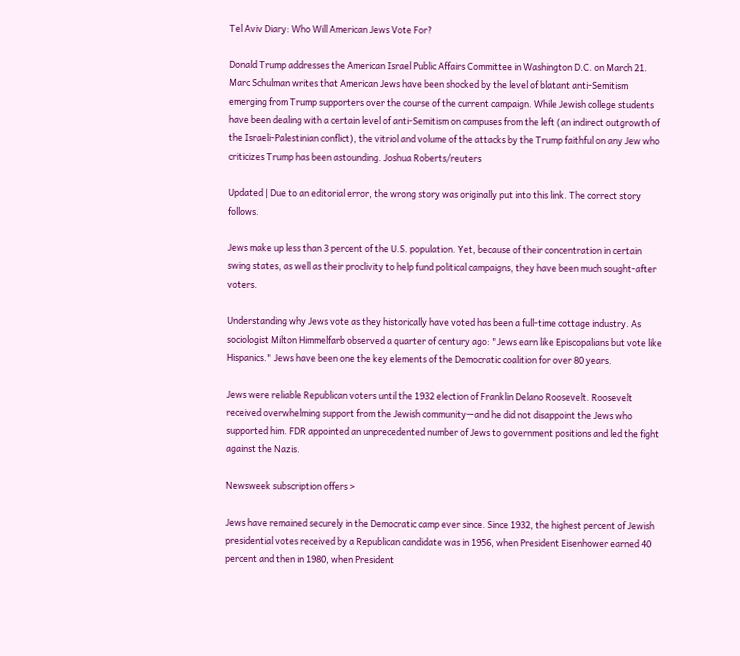Tel Aviv Diary: Who Will American Jews Vote For?

Donald Trump addresses the American Israel Public Affairs Committee in Washington D.C. on March 21. Marc Schulman writes that American Jews have been shocked by the level of blatant anti-Semitism emerging from Trump supporters over the course of the current campaign. While Jewish college students have been dealing with a certain level of anti-Semitism on campuses from the left (an indirect outgrowth of the Israeli-Palestinian conflict), the vitriol and volume of the attacks by the Trump faithful on any Jew who criticizes Trump has been astounding. Joshua Roberts/reuters

Updated | Due to an editorial error, the wrong story was originally put into this link. The correct story follows.

Jews make up less than 3 percent of the U.S. population. Yet, because of their concentration in certain swing states, as well as their proclivity to help fund political campaigns, they have been much sought-after voters.

Understanding why Jews vote as they historically have voted has been a full-time cottage industry. As sociologist Milton Himmelfarb observed a quarter of century ago: "Jews earn like Episcopalians but vote like Hispanics." Jews have been one the key elements of the Democratic coalition for over 80 years.

Jews were reliable Republican voters until the 1932 election of Franklin Delano Roosevelt. Roosevelt received overwhelming support from the Jewish community—and he did not disappoint the Jews who supported him. FDR appointed an unprecedented number of Jews to government positions and led the fight against the Nazis.

Newsweek subscription offers >

Jews have remained securely in the Democratic camp ever since. Since 1932, the highest percent of Jewish presidential votes received by a Republican candidate was in 1956, when President Eisenhower earned 40 percent and then in 1980, when President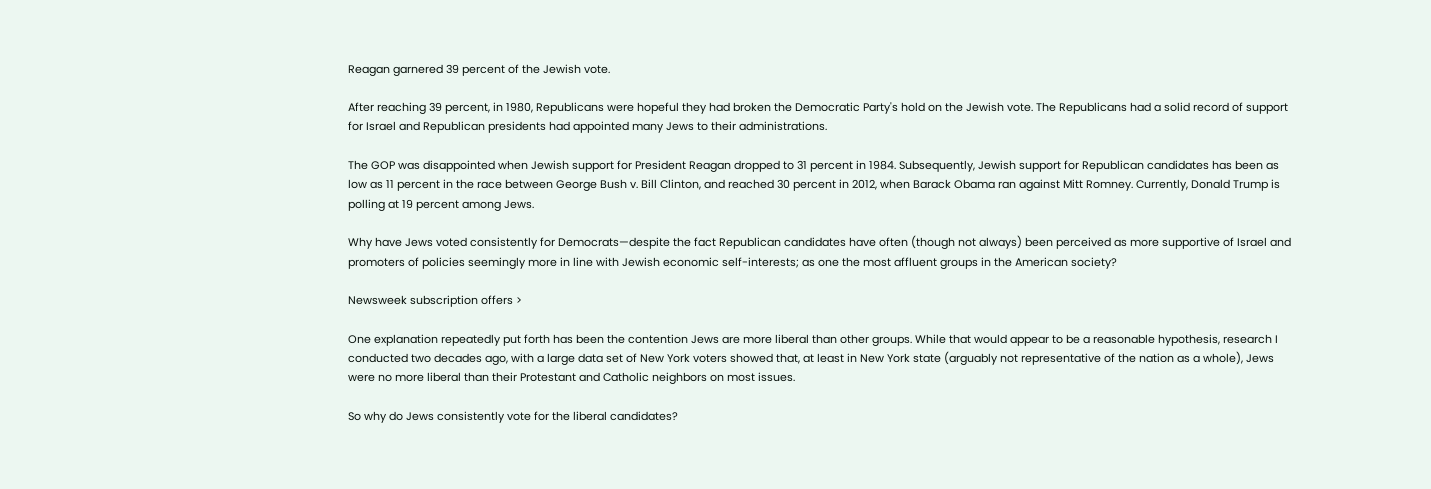Reagan garnered 39 percent of the Jewish vote.

After reaching 39 percent, in 1980, Republicans were hopeful they had broken the Democratic Party's hold on the Jewish vote. The Republicans had a solid record of support for Israel and Republican presidents had appointed many Jews to their administrations.

The GOP was disappointed when Jewish support for President Reagan dropped to 31 percent in 1984. Subsequently, Jewish support for Republican candidates has been as low as 11 percent in the race between George Bush v. Bill Clinton, and reached 30 percent in 2012, when Barack Obama ran against Mitt Romney. Currently, Donald Trump is polling at 19 percent among Jews.

Why have Jews voted consistently for Democrats—despite the fact Republican candidates have often (though not always) been perceived as more supportive of Israel and promoters of policies seemingly more in line with Jewish economic self-interests; as one the most affluent groups in the American society?

Newsweek subscription offers >

One explanation repeatedly put forth has been the contention Jews are more liberal than other groups. While that would appear to be a reasonable hypothesis, research I conducted two decades ago, with a large data set of New York voters showed that, at least in New York state (arguably not representative of the nation as a whole), Jews were no more liberal than their Protestant and Catholic neighbors on most issues.

So why do Jews consistently vote for the liberal candidates?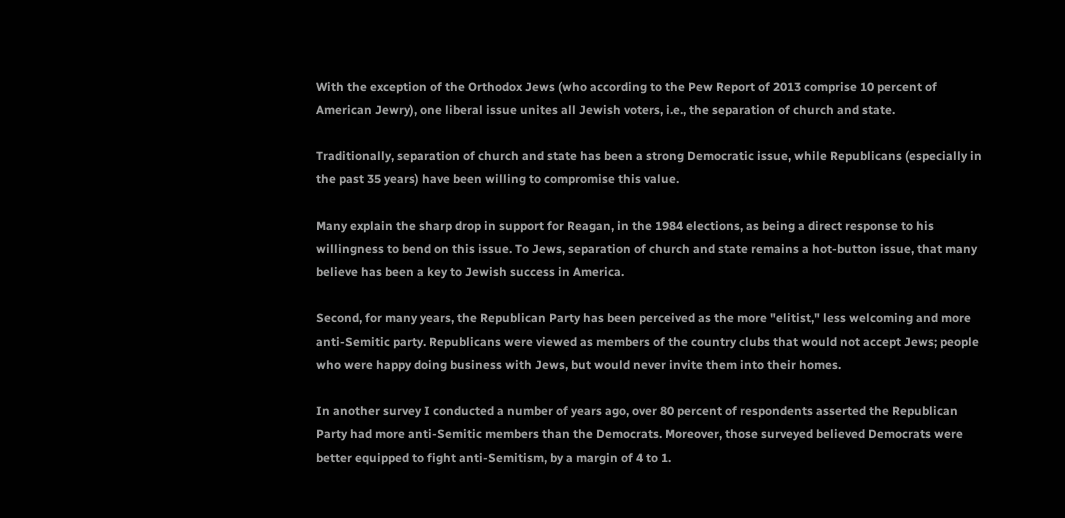With the exception of the Orthodox Jews (who according to the Pew Report of 2013 comprise 10 percent of American Jewry), one liberal issue unites all Jewish voters, i.e., the separation of church and state.

Traditionally, separation of church and state has been a strong Democratic issue, while Republicans (especially in the past 35 years) have been willing to compromise this value.

Many explain the sharp drop in support for Reagan, in the 1984 elections, as being a direct response to his willingness to bend on this issue. To Jews, separation of church and state remains a hot-button issue, that many believe has been a key to Jewish success in America.

Second, for many years, the Republican Party has been perceived as the more "elitist," less welcoming and more anti-Semitic party. Republicans were viewed as members of the country clubs that would not accept Jews; people who were happy doing business with Jews, but would never invite them into their homes.

In another survey I conducted a number of years ago, over 80 percent of respondents asserted the Republican Party had more anti-Semitic members than the Democrats. Moreover, those surveyed believed Democrats were better equipped to fight anti-Semitism, by a margin of 4 to 1.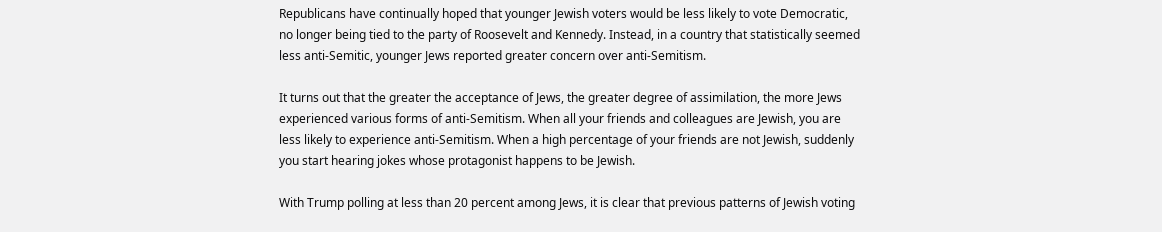Republicans have continually hoped that younger Jewish voters would be less likely to vote Democratic, no longer being tied to the party of Roosevelt and Kennedy. Instead, in a country that statistically seemed less anti-Semitic, younger Jews reported greater concern over anti-Semitism.

It turns out that the greater the acceptance of Jews, the greater degree of assimilation, the more Jews experienced various forms of anti-Semitism. When all your friends and colleagues are Jewish, you are less likely to experience anti-Semitism. When a high percentage of your friends are not Jewish, suddenly you start hearing jokes whose protagonist happens to be Jewish.

With Trump polling at less than 20 percent among Jews, it is clear that previous patterns of Jewish voting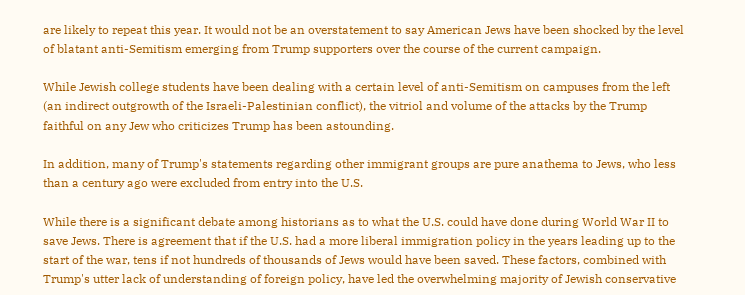are likely to repeat this year. It would not be an overstatement to say American Jews have been shocked by the level of blatant anti-Semitism emerging from Trump supporters over the course of the current campaign.

While Jewish college students have been dealing with a certain level of anti-Semitism on campuses from the left (an indirect outgrowth of the Israeli-Palestinian conflict), the vitriol and volume of the attacks by the Trump faithful on any Jew who criticizes Trump has been astounding.

In addition, many of Trump's statements regarding other immigrant groups are pure anathema to Jews, who less than a century ago were excluded from entry into the U.S.

While there is a significant debate among historians as to what the U.S. could have done during World War II to save Jews. There is agreement that if the U.S. had a more liberal immigration policy in the years leading up to the start of the war, tens if not hundreds of thousands of Jews would have been saved. These factors, combined with Trump's utter lack of understanding of foreign policy, have led the overwhelming majority of Jewish conservative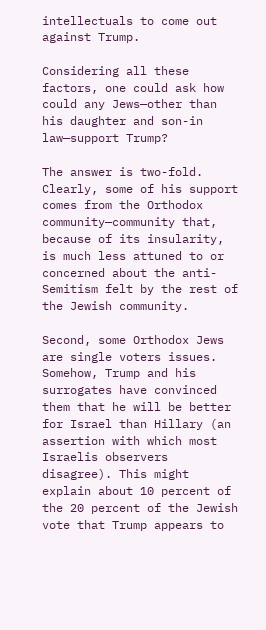intellectuals to come out against Trump.

Considering all these factors, one could ask how could any Jews—other than his daughter and son-in law—support Trump?

The answer is two-fold. Clearly, some of his support comes from the Orthodox community—community that, because of its insularity, is much less attuned to or concerned about the anti-Semitism felt by the rest of the Jewish community.

Second, some Orthodox Jews are single voters issues. Somehow, Trump and his surrogates have convinced them that he will be better for Israel than Hillary (an assertion with which most Israelis observers disagree). This might explain about 10 percent of the 20 percent of the Jewish vote that Trump appears to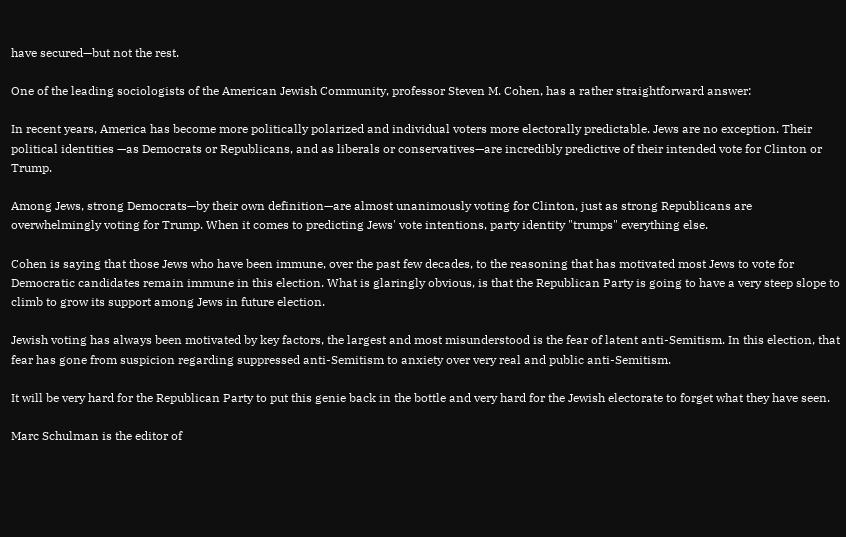have secured—but not the rest.

One of the leading sociologists of the American Jewish Community, professor Steven M. Cohen, has a rather straightforward answer:

In recent years, America has become more politically polarized and individual voters more electorally predictable. Jews are no exception. Their political identities —as Democrats or Republicans, and as liberals or conservatives—are incredibly predictive of their intended vote for Clinton or Trump.

Among Jews, strong Democrats—by their own definition—are almost unanimously voting for Clinton, just as strong Republicans are overwhelmingly voting for Trump. When it comes to predicting Jews' vote intentions, party identity "trumps" everything else.

Cohen is saying that those Jews who have been immune, over the past few decades, to the reasoning that has motivated most Jews to vote for Democratic candidates remain immune in this election. What is glaringly obvious, is that the Republican Party is going to have a very steep slope to climb to grow its support among Jews in future election.

Jewish voting has always been motivated by key factors, the largest and most misunderstood is the fear of latent anti-Semitism. In this election, that fear has gone from suspicion regarding suppressed anti-Semitism to anxiety over very real and public anti-Semitism.

It will be very hard for the Republican Party to put this genie back in the bottle and very hard for the Jewish electorate to forget what they have seen.

Marc Schulman is the editor of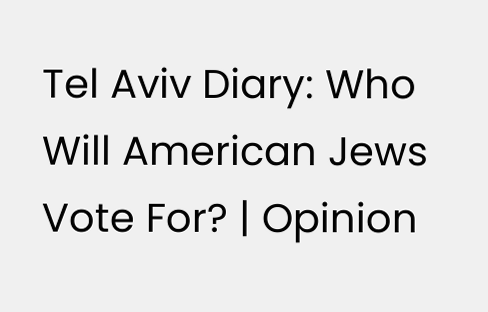Tel Aviv Diary: Who Will American Jews Vote For? | Opinion